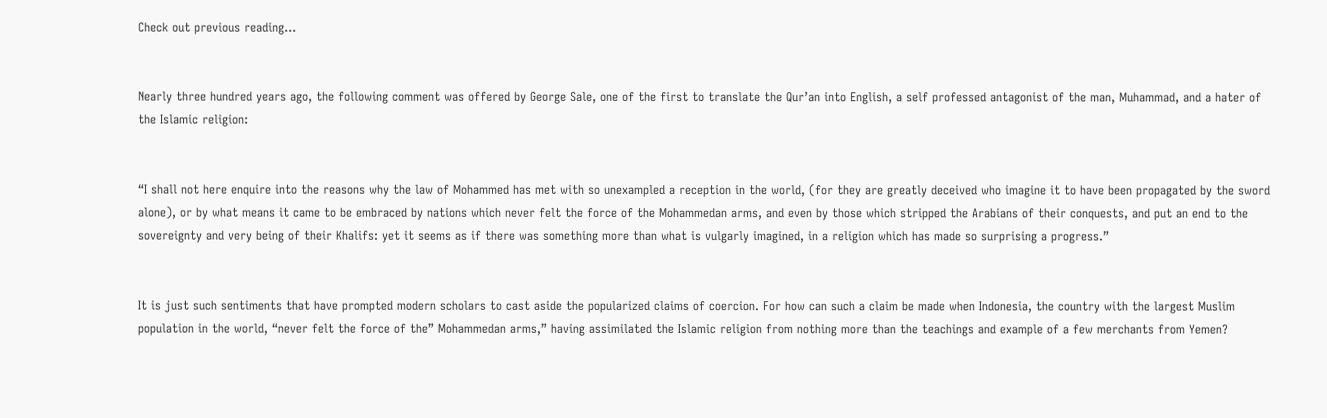Check out previous reading…


Nearly three hundred years ago, the following comment was offered by George Sale, one of the first to translate the Qur’an into English, a self professed antagonist of the man, Muhammad, and a hater of the Islamic religion:


“I shall not here enquire into the reasons why the law of Mohammed has met with so unexampled a reception in the world, (for they are greatly deceived who imagine it to have been propagated by the sword alone), or by what means it came to be embraced by nations which never felt the force of the Mohammedan arms, and even by those which stripped the Arabians of their conquests, and put an end to the sovereignty and very being of their Khalifs: yet it seems as if there was something more than what is vulgarly imagined, in a religion which has made so surprising a progress.”


It is just such sentiments that have prompted modern scholars to cast aside the popularized claims of coercion. For how can such a claim be made when Indonesia, the country with the largest Muslim population in the world, “never felt the force of the” Mohammedan arms,” having assimilated the Islamic religion from nothing more than the teachings and example of a few merchants from Yemen?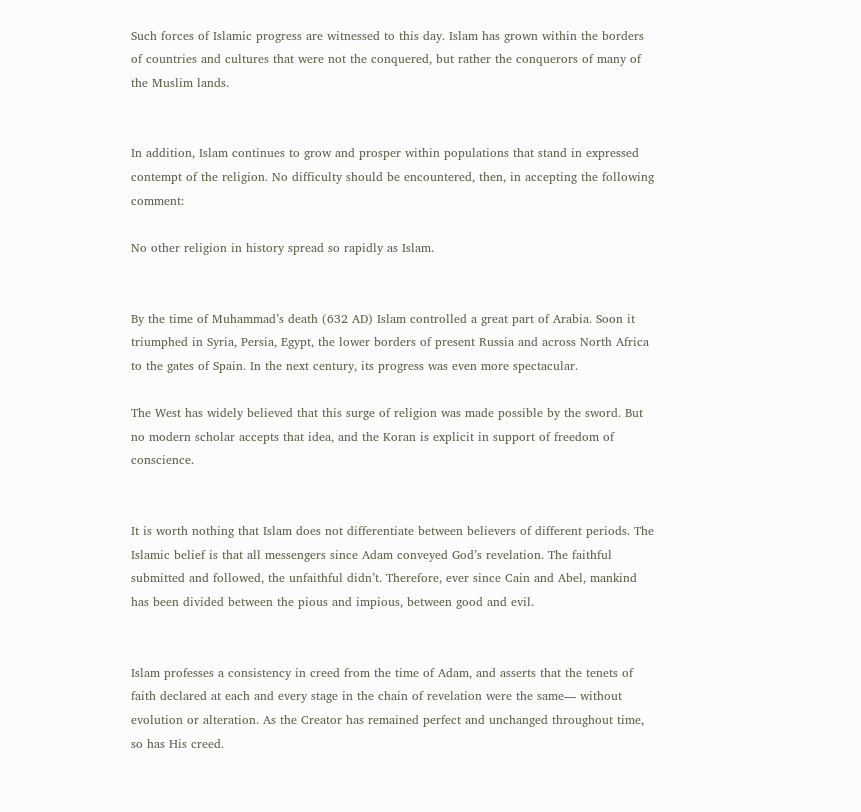Such forces of Islamic progress are witnessed to this day. Islam has grown within the borders of countries and cultures that were not the conquered, but rather the conquerors of many of the Muslim lands.


In addition, Islam continues to grow and prosper within populations that stand in expressed contempt of the religion. No difficulty should be encountered, then, in accepting the following comment:

No other religion in history spread so rapidly as Islam.


By the time of Muhammad’s death (632 AD) Islam controlled a great part of Arabia. Soon it triumphed in Syria, Persia, Egypt, the lower borders of present Russia and across North Africa to the gates of Spain. In the next century, its progress was even more spectacular.

The West has widely believed that this surge of religion was made possible by the sword. But no modern scholar accepts that idea, and the Koran is explicit in support of freedom of conscience.


It is worth nothing that Islam does not differentiate between believers of different periods. The Islamic belief is that all messengers since Adam conveyed God’s revelation. The faithful submitted and followed, the unfaithful didn’t. Therefore, ever since Cain and Abel, mankind has been divided between the pious and impious, between good and evil.


Islam professes a consistency in creed from the time of Adam, and asserts that the tenets of faith declared at each and every stage in the chain of revelation were the same— without evolution or alteration. As the Creator has remained perfect and unchanged throughout time, so has His creed.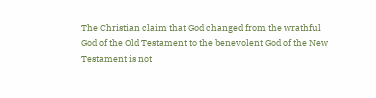The Christian claim that God changed from the wrathful God of the Old Testament to the benevolent God of the New Testament is not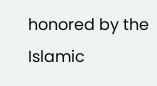honored by the Islamic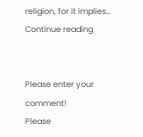religion, for it implies… Continue reading


Please enter your comment!
Please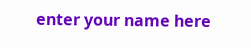enter your name here